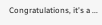Congratulations, it's a ...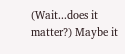(Wait...does it matter?) Maybe it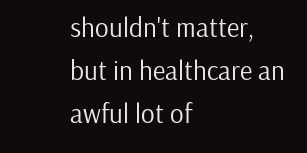shouldn't matter, but in healthcare an awful lot of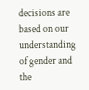decisions are based on our understanding of gender and the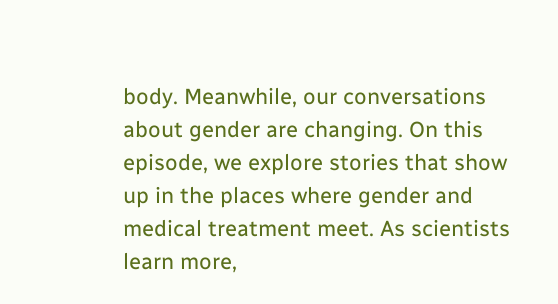body. Meanwhile, our conversations about gender are changing. On this episode, we explore stories that show up in the places where gender and medical treatment meet. As scientists learn more,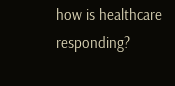how is healthcare responding?